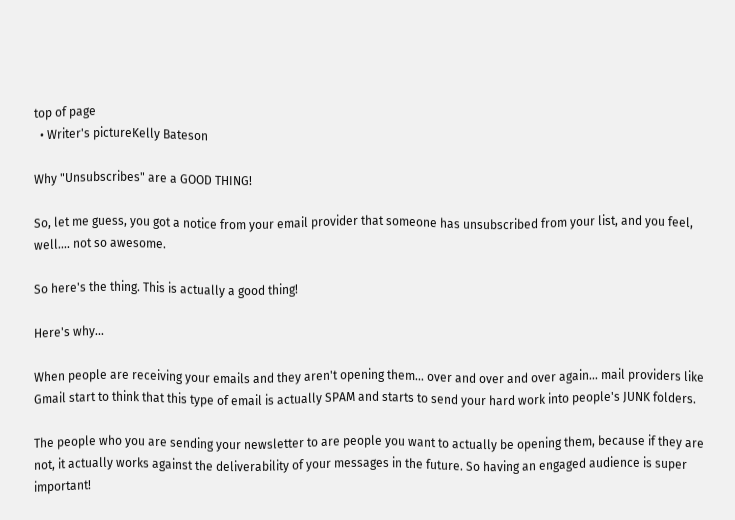top of page
  • Writer's pictureKelly Bateson

Why "Unsubscribes" are a GOOD THING!

So, let me guess, you got a notice from your email provider that someone has unsubscribed from your list, and you feel, well.... not so awesome.

So here's the thing. This is actually a good thing!

Here's why...

When people are receiving your emails and they aren't opening them... over and over and over again... mail providers like Gmail start to think that this type of email is actually SPAM and starts to send your hard work into people's JUNK folders.

The people who you are sending your newsletter to are people you want to actually be opening them, because if they are not, it actually works against the deliverability of your messages in the future. So having an engaged audience is super important!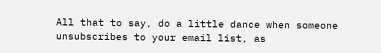All that to say, do a little dance when someone unsubscribes to your email list, as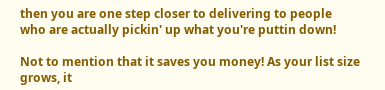then you are one step closer to delivering to people who are actually pickin' up what you're puttin down!

Not to mention that it saves you money! As your list size grows, it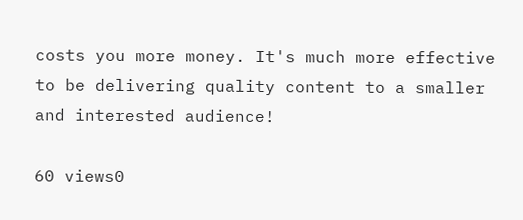costs you more money. It's much more effective to be delivering quality content to a smaller and interested audience!

60 views0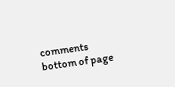comments
bottom of page